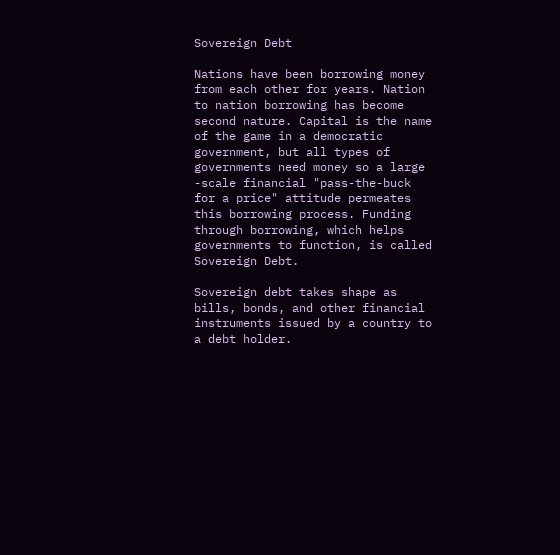Sovereign Debt

Nations have been borrowing money from each other for years. Nation to nation borrowing has become second nature. Capital is the name of the game in a democratic government, but all types of governments need money so a large -scale financial "pass-the-buck for a price" attitude permeates this borrowing process. Funding through borrowing, which helps governments to function, is called Sovereign Debt.

Sovereign debt takes shape as bills, bonds, and other financial instruments issued by a country to a debt holder.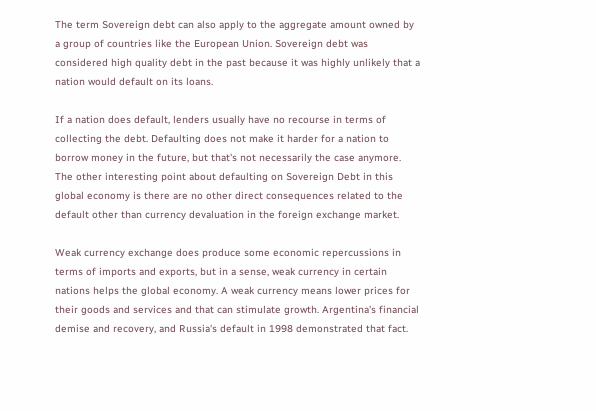The term Sovereign debt can also apply to the aggregate amount owned by a group of countries like the European Union. Sovereign debt was considered high quality debt in the past because it was highly unlikely that a nation would default on its loans.

If a nation does default, lenders usually have no recourse in terms of collecting the debt. Defaulting does not make it harder for a nation to borrow money in the future, but that's not necessarily the case anymore. The other interesting point about defaulting on Sovereign Debt in this global economy is there are no other direct consequences related to the default other than currency devaluation in the foreign exchange market.

Weak currency exchange does produce some economic repercussions in terms of imports and exports, but in a sense, weak currency in certain nations helps the global economy. A weak currency means lower prices for their goods and services and that can stimulate growth. Argentina's financial demise and recovery, and Russia's default in 1998 demonstrated that fact.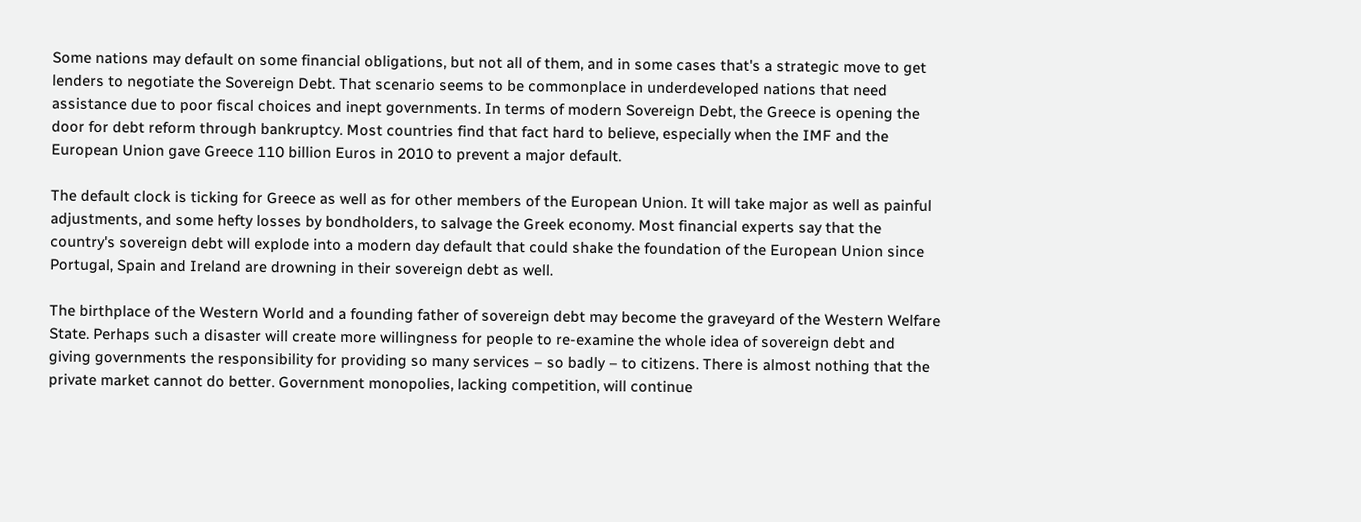Some nations may default on some financial obligations, but not all of them, and in some cases that's a strategic move to get lenders to negotiate the Sovereign Debt. That scenario seems to be commonplace in underdeveloped nations that need assistance due to poor fiscal choices and inept governments. In terms of modern Sovereign Debt, the Greece is opening the door for debt reform through bankruptcy. Most countries find that fact hard to believe, especially when the IMF and the European Union gave Greece 110 billion Euros in 2010 to prevent a major default.

The default clock is ticking for Greece as well as for other members of the European Union. It will take major as well as painful adjustments, and some hefty losses by bondholders, to salvage the Greek economy. Most financial experts say that the country's sovereign debt will explode into a modern day default that could shake the foundation of the European Union since Portugal, Spain and Ireland are drowning in their sovereign debt as well.

The birthplace of the Western World and a founding father of sovereign debt may become the graveyard of the Western Welfare State. Perhaps such a disaster will create more willingness for people to re-examine the whole idea of sovereign debt and giving governments the responsibility for providing so many services – so badly – to citizens. There is almost nothing that the private market cannot do better. Government monopolies, lacking competition, will continue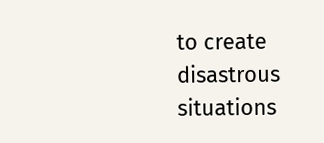to create disastrous situations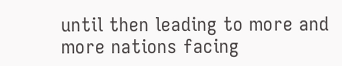until then leading to more and more nations facing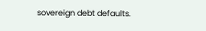sovereign debt defaults.